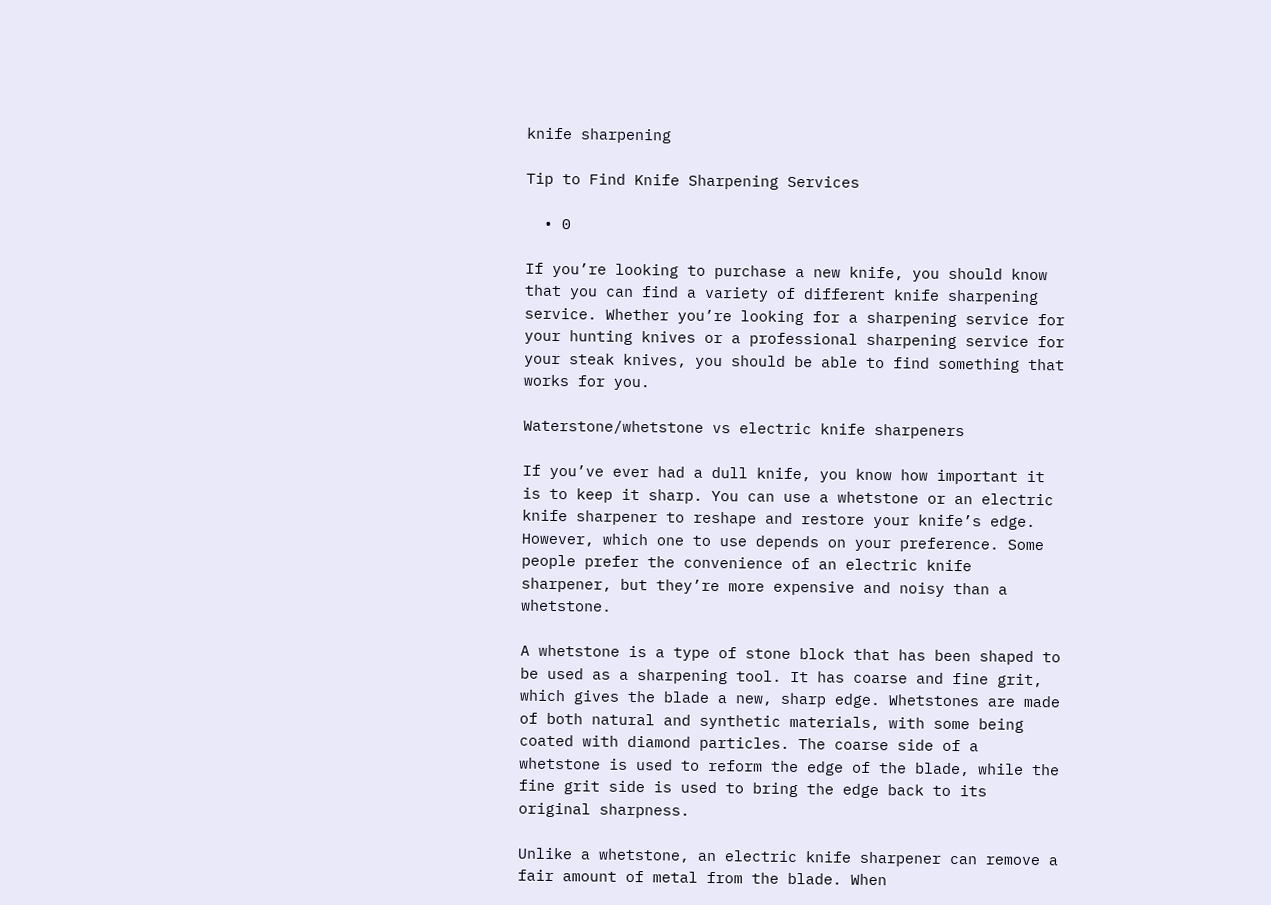knife sharpening

Tip to Find Knife Sharpening Services

  • 0

If you’re looking to purchase a new knife, you should know that you can find a variety of different knife sharpening service. Whether you’re looking for a sharpening service for your hunting knives or a professional sharpening service for your steak knives, you should be able to find something that works for you.

Waterstone/whetstone vs electric knife sharpeners

If you’ve ever had a dull knife, you know how important it is to keep it sharp. You can use a whetstone or an electric knife sharpener to reshape and restore your knife’s edge. However, which one to use depends on your preference. Some people prefer the convenience of an electric knife sharpener, but they’re more expensive and noisy than a whetstone.

A whetstone is a type of stone block that has been shaped to be used as a sharpening tool. It has coarse and fine grit, which gives the blade a new, sharp edge. Whetstones are made of both natural and synthetic materials, with some being coated with diamond particles. The coarse side of a whetstone is used to reform the edge of the blade, while the fine grit side is used to bring the edge back to its original sharpness.

Unlike a whetstone, an electric knife sharpener can remove a fair amount of metal from the blade. When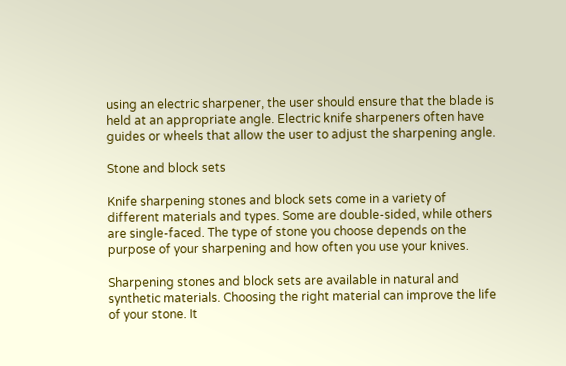using an electric sharpener, the user should ensure that the blade is held at an appropriate angle. Electric knife sharpeners often have guides or wheels that allow the user to adjust the sharpening angle.

Stone and block sets

Knife sharpening stones and block sets come in a variety of different materials and types. Some are double-sided, while others are single-faced. The type of stone you choose depends on the purpose of your sharpening and how often you use your knives.

Sharpening stones and block sets are available in natural and synthetic materials. Choosing the right material can improve the life of your stone. It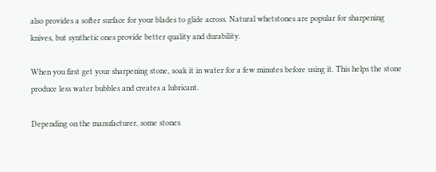also provides a softer surface for your blades to glide across. Natural whetstones are popular for sharpening knives, but synthetic ones provide better quality and durability.

When you first get your sharpening stone, soak it in water for a few minutes before using it. This helps the stone produce less water bubbles and creates a lubricant.

Depending on the manufacturer, some stones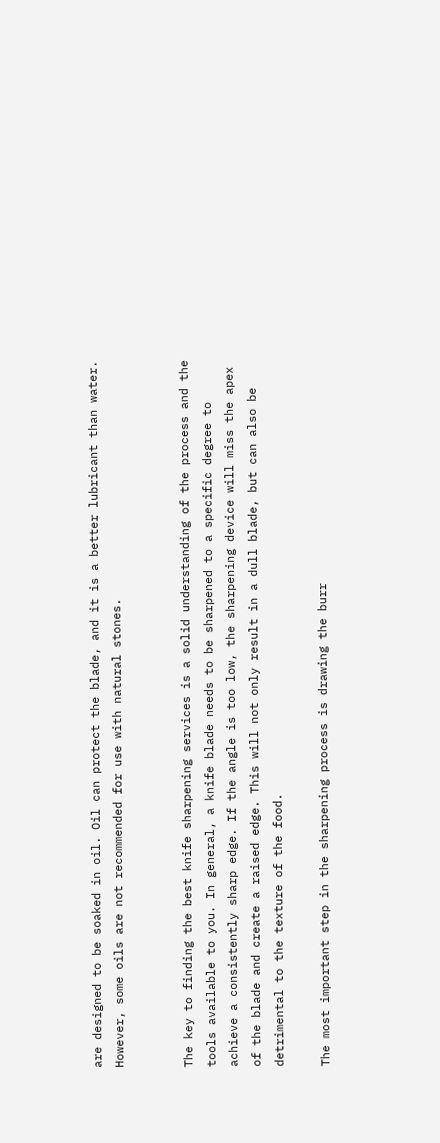are designed to be soaked in oil. Oil can protect the blade, and it is a better lubricant than water. However, some oils are not recommended for use with natural stones.


The key to finding the best knife sharpening services is a solid understanding of the process and the tools available to you. In general, a knife blade needs to be sharpened to a specific degree to achieve a consistently sharp edge. If the angle is too low, the sharpening device will miss the apex of the blade and create a raised edge. This will not only result in a dull blade, but can also be detrimental to the texture of the food.

The most important step in the sharpening process is drawing the burr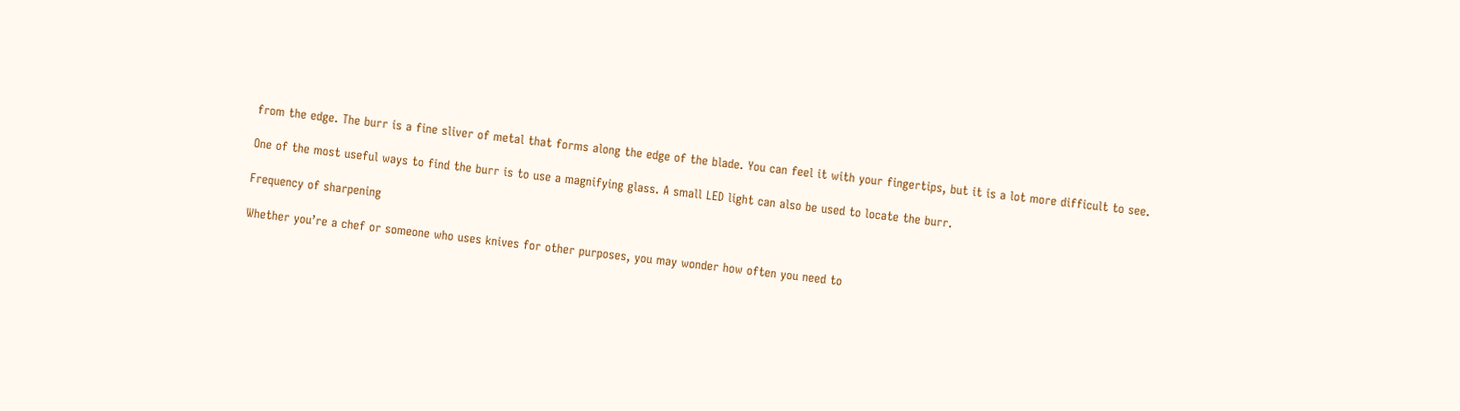from the edge. The burr is a fine sliver of metal that forms along the edge of the blade. You can feel it with your fingertips, but it is a lot more difficult to see.

One of the most useful ways to find the burr is to use a magnifying glass. A small LED light can also be used to locate the burr.

Frequency of sharpening

Whether you’re a chef or someone who uses knives for other purposes, you may wonder how often you need to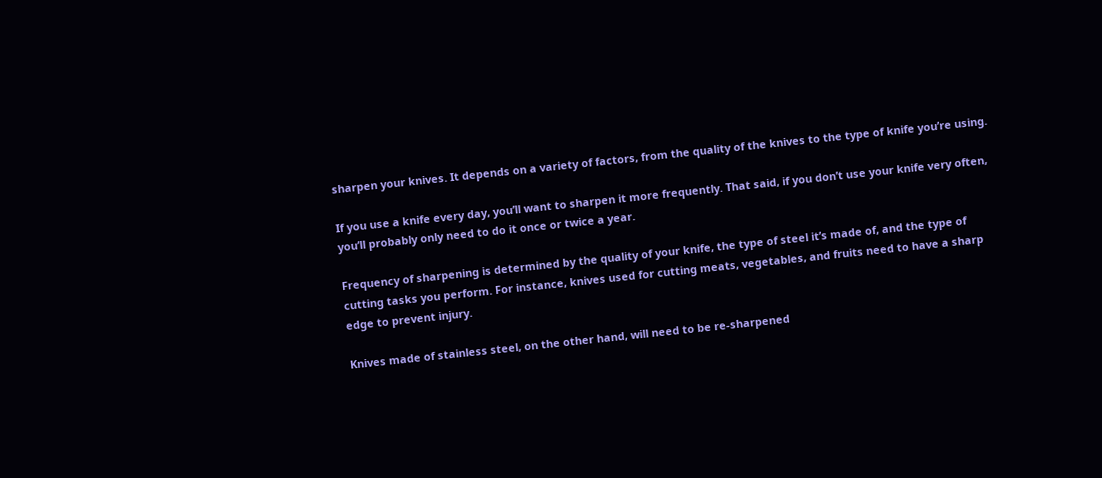sharpen your knives. It depends on a variety of factors, from the quality of the knives to the type of knife you’re using.

If you use a knife every day, you’ll want to sharpen it more frequently. That said, if you don’t use your knife very often, you’ll probably only need to do it once or twice a year.

Frequency of sharpening is determined by the quality of your knife, the type of steel it’s made of, and the type of cutting tasks you perform. For instance, knives used for cutting meats, vegetables, and fruits need to have a sharp edge to prevent injury.

Knives made of stainless steel, on the other hand, will need to be re-sharpened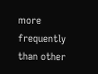more frequently than other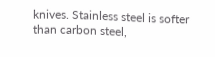knives. Stainless steel is softer than carbon steel,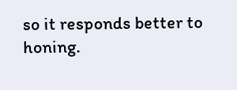so it responds better to honing.